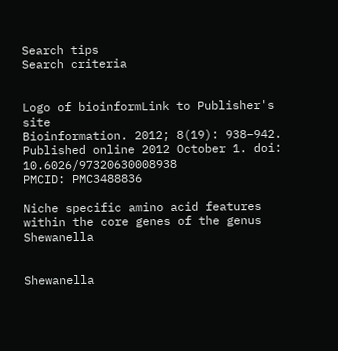Search tips
Search criteria


Logo of bioinformLink to Publisher's site
Bioinformation. 2012; 8(19): 938–942.
Published online 2012 October 1. doi:  10.6026/97320630008938
PMCID: PMC3488836

Niche specific amino acid features within the core genes of the genus Shewanella


Shewanella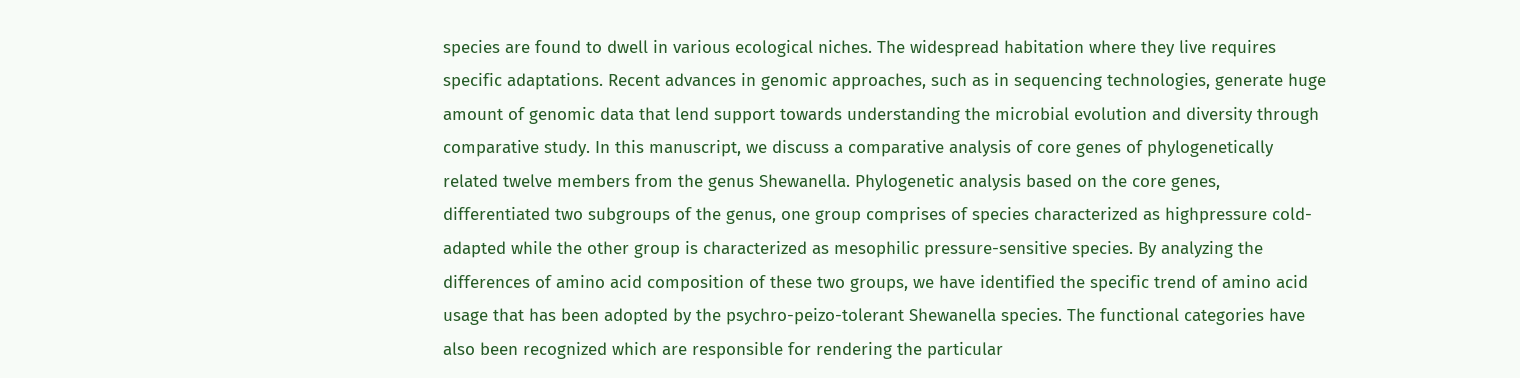species are found to dwell in various ecological niches. The widespread habitation where they live requires specific adaptations. Recent advances in genomic approaches, such as in sequencing technologies, generate huge amount of genomic data that lend support towards understanding the microbial evolution and diversity through comparative study. In this manuscript, we discuss a comparative analysis of core genes of phylogenetically related twelve members from the genus Shewanella. Phylogenetic analysis based on the core genes, differentiated two subgroups of the genus, one group comprises of species characterized as highpressure cold-adapted while the other group is characterized as mesophilic pressure-sensitive species. By analyzing the differences of amino acid composition of these two groups, we have identified the specific trend of amino acid usage that has been adopted by the psychro-peizo-tolerant Shewanella species. The functional categories have also been recognized which are responsible for rendering the particular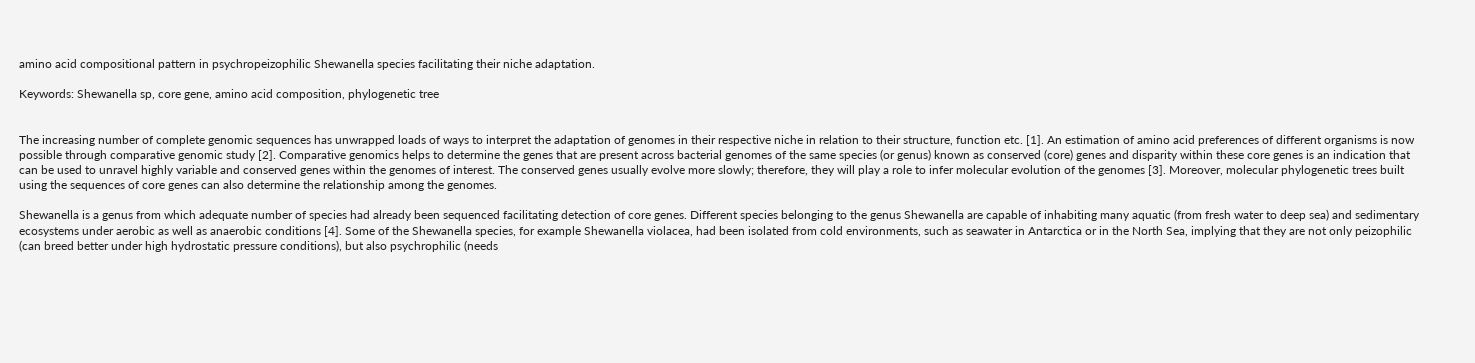amino acid compositional pattern in psychropeizophilic Shewanella species facilitating their niche adaptation.

Keywords: Shewanella sp, core gene, amino acid composition, phylogenetic tree


The increasing number of complete genomic sequences has unwrapped loads of ways to interpret the adaptation of genomes in their respective niche in relation to their structure, function etc. [1]. An estimation of amino acid preferences of different organisms is now possible through comparative genomic study [2]. Comparative genomics helps to determine the genes that are present across bacterial genomes of the same species (or genus) known as conserved (core) genes and disparity within these core genes is an indication that can be used to unravel highly variable and conserved genes within the genomes of interest. The conserved genes usually evolve more slowly; therefore, they will play a role to infer molecular evolution of the genomes [3]. Moreover, molecular phylogenetic trees built using the sequences of core genes can also determine the relationship among the genomes.

Shewanella is a genus from which adequate number of species had already been sequenced facilitating detection of core genes. Different species belonging to the genus Shewanella are capable of inhabiting many aquatic (from fresh water to deep sea) and sedimentary ecosystems under aerobic as well as anaerobic conditions [4]. Some of the Shewanella species, for example Shewanella violacea, had been isolated from cold environments, such as seawater in Antarctica or in the North Sea, implying that they are not only peizophilic (can breed better under high hydrostatic pressure conditions), but also psychrophilic (needs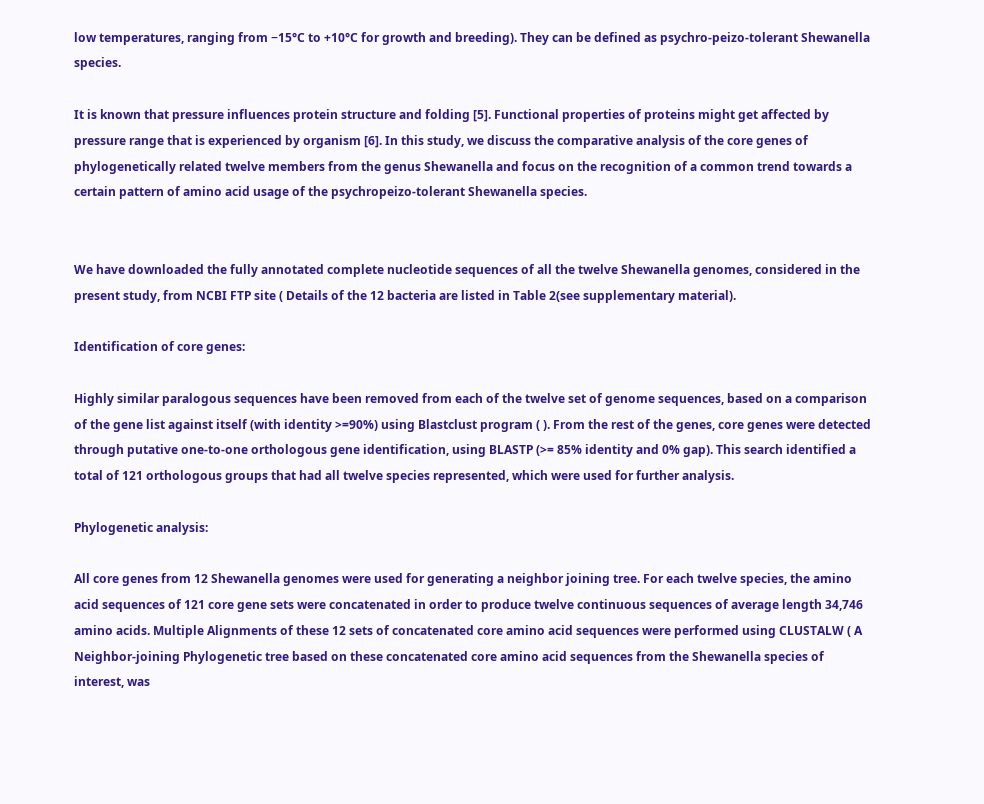low temperatures, ranging from −15°C to +10°C for growth and breeding). They can be defined as psychro-peizo-tolerant Shewanella species.

It is known that pressure influences protein structure and folding [5]. Functional properties of proteins might get affected by pressure range that is experienced by organism [6]. In this study, we discuss the comparative analysis of the core genes of phylogenetically related twelve members from the genus Shewanella and focus on the recognition of a common trend towards a certain pattern of amino acid usage of the psychropeizo-tolerant Shewanella species.


We have downloaded the fully annotated complete nucleotide sequences of all the twelve Shewanella genomes, considered in the present study, from NCBI FTP site ( Details of the 12 bacteria are listed in Table 2(see supplementary material).

Identification of core genes:

Highly similar paralogous sequences have been removed from each of the twelve set of genome sequences, based on a comparison of the gene list against itself (with identity >=90%) using Blastclust program ( ). From the rest of the genes, core genes were detected through putative one-to-one orthologous gene identification, using BLASTP (>= 85% identity and 0% gap). This search identified a total of 121 orthologous groups that had all twelve species represented, which were used for further analysis.

Phylogenetic analysis:

All core genes from 12 Shewanella genomes were used for generating a neighbor joining tree. For each twelve species, the amino acid sequences of 121 core gene sets were concatenated in order to produce twelve continuous sequences of average length 34,746 amino acids. Multiple Alignments of these 12 sets of concatenated core amino acid sequences were performed using CLUSTALW ( A Neighbor-joining Phylogenetic tree based on these concatenated core amino acid sequences from the Shewanella species of interest, was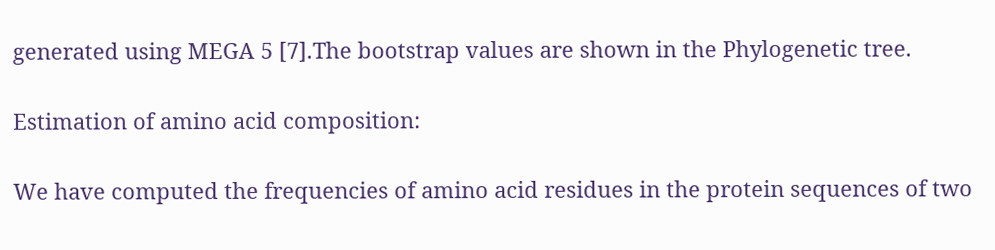generated using MEGA 5 [7].The bootstrap values are shown in the Phylogenetic tree.

Estimation of amino acid composition:

We have computed the frequencies of amino acid residues in the protein sequences of two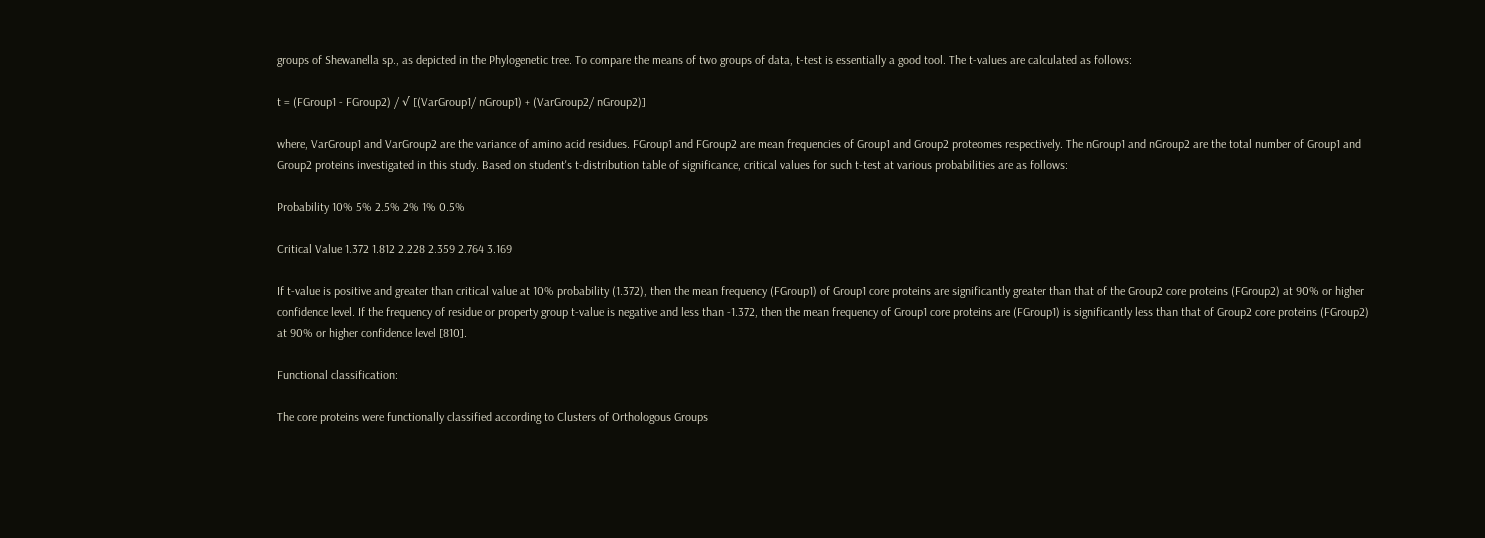groups of Shewanella sp., as depicted in the Phylogenetic tree. To compare the means of two groups of data, t-test is essentially a good tool. The t-values are calculated as follows:

t = (FGroup1 - FGroup2) / √ [(VarGroup1/ nGroup1) + (VarGroup2/ nGroup2)]

where, VarGroup1 and VarGroup2 are the variance of amino acid residues. FGroup1 and FGroup2 are mean frequencies of Group1 and Group2 proteomes respectively. The nGroup1 and nGroup2 are the total number of Group1 and Group2 proteins investigated in this study. Based on student's t-distribution table of significance, critical values for such t-test at various probabilities are as follows:

Probability 10% 5% 2.5% 2% 1% 0.5%

Critical Value 1.372 1.812 2.228 2.359 2.764 3.169

If t-value is positive and greater than critical value at 10% probability (1.372), then the mean frequency (FGroup1) of Group1 core proteins are significantly greater than that of the Group2 core proteins (FGroup2) at 90% or higher confidence level. If the frequency of residue or property group t-value is negative and less than -1.372, then the mean frequency of Group1 core proteins are (FGroup1) is significantly less than that of Group2 core proteins (FGroup2) at 90% or higher confidence level [810].

Functional classification:

The core proteins were functionally classified according to Clusters of Orthologous Groups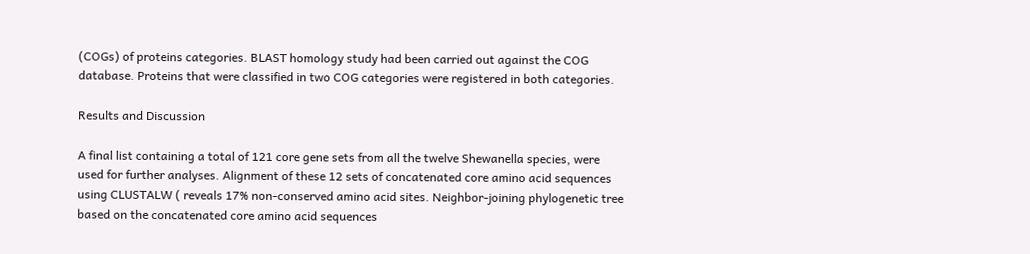(COGs) of proteins categories. BLAST homology study had been carried out against the COG database. Proteins that were classified in two COG categories were registered in both categories.

Results and Discussion

A final list containing a total of 121 core gene sets from all the twelve Shewanella species, were used for further analyses. Alignment of these 12 sets of concatenated core amino acid sequences using CLUSTALW ( reveals 17% non-conserved amino acid sites. Neighbor-joining phylogenetic tree based on the concatenated core amino acid sequences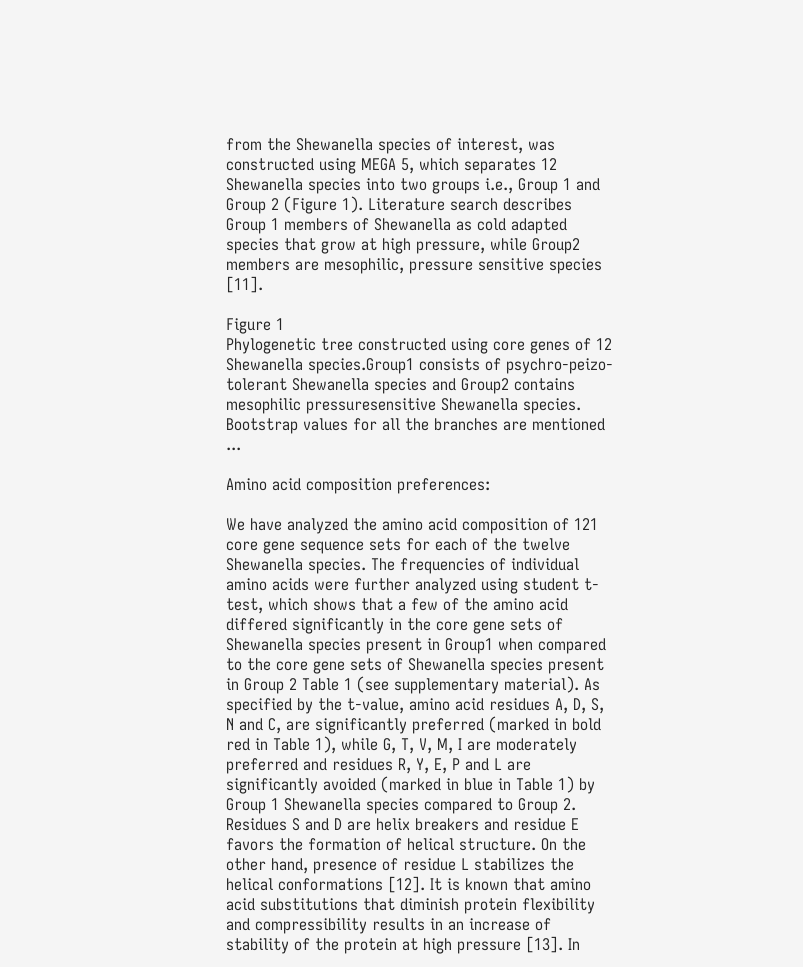from the Shewanella species of interest, was constructed using MEGA 5, which separates 12 Shewanella species into two groups i.e., Group 1 and Group 2 (Figure 1). Literature search describes Group 1 members of Shewanella as cold adapted species that grow at high pressure, while Group2 members are mesophilic, pressure sensitive species [11].

Figure 1
Phylogenetic tree constructed using core genes of 12 Shewanella species.Group1 consists of psychro-peizo-tolerant Shewanella species and Group2 contains mesophilic pressuresensitive Shewanella species. Bootstrap values for all the branches are mentioned ...

Amino acid composition preferences:

We have analyzed the amino acid composition of 121 core gene sequence sets for each of the twelve Shewanella species. The frequencies of individual amino acids were further analyzed using student t-test, which shows that a few of the amino acid differed significantly in the core gene sets of Shewanella species present in Group1 when compared to the core gene sets of Shewanella species present in Group 2 Table 1 (see supplementary material). As specified by the t-value, amino acid residues A, D, S, N and C, are significantly preferred (marked in bold red in Table 1), while G, T, V, M, I are moderately preferred and residues R, Y, E, P and L are significantly avoided (marked in blue in Table 1) by Group 1 Shewanella species compared to Group 2. Residues S and D are helix breakers and residue E favors the formation of helical structure. On the other hand, presence of residue L stabilizes the helical conformations [12]. It is known that amino acid substitutions that diminish protein flexibility and compressibility results in an increase of stability of the protein at high pressure [13]. In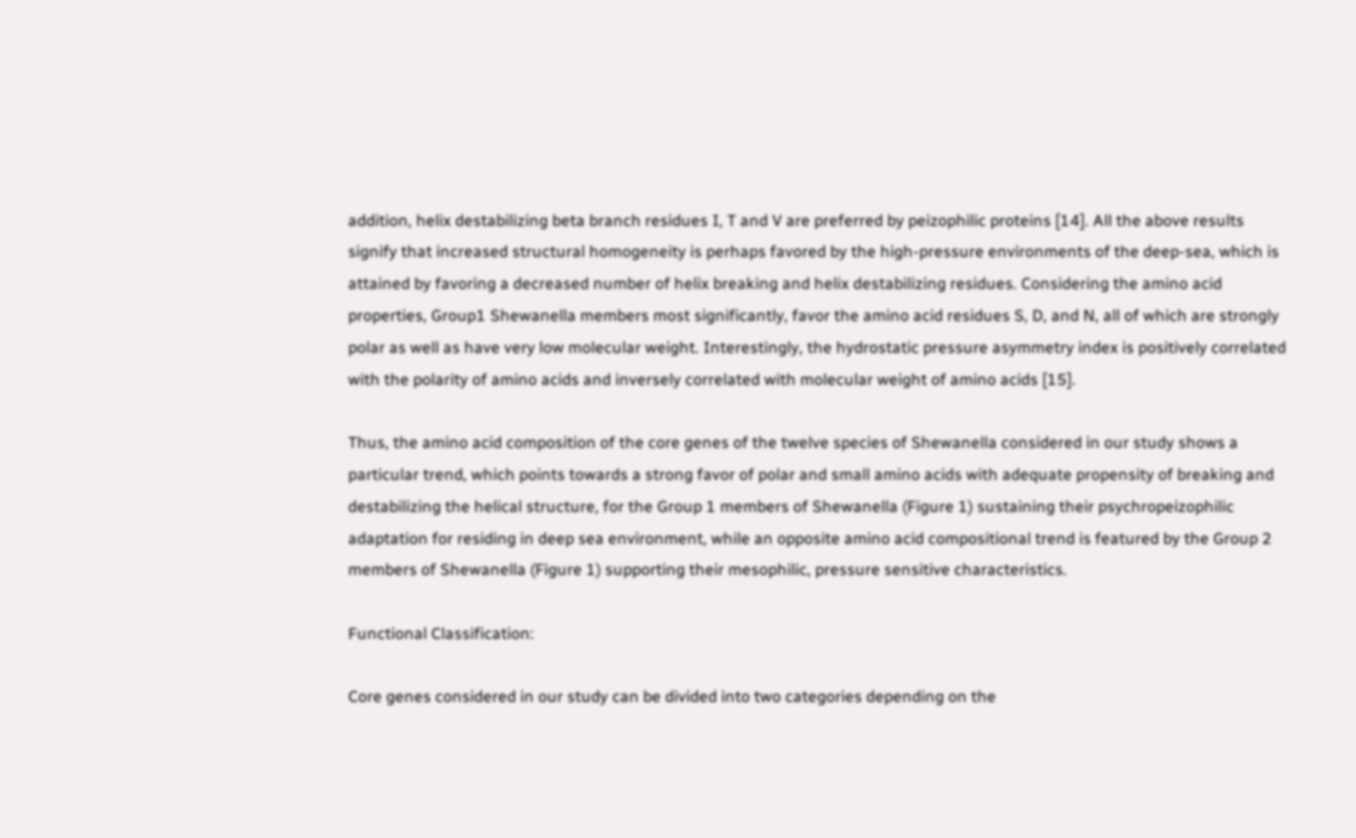addition, helix destabilizing beta branch residues I, T and V are preferred by peizophilic proteins [14]. All the above results signify that increased structural homogeneity is perhaps favored by the high-pressure environments of the deep-sea, which is attained by favoring a decreased number of helix breaking and helix destabilizing residues. Considering the amino acid properties, Group1 Shewanella members most significantly, favor the amino acid residues S, D, and N, all of which are strongly polar as well as have very low molecular weight. Interestingly, the hydrostatic pressure asymmetry index is positively correlated with the polarity of amino acids and inversely correlated with molecular weight of amino acids [15].

Thus, the amino acid composition of the core genes of the twelve species of Shewanella considered in our study shows a particular trend, which points towards a strong favor of polar and small amino acids with adequate propensity of breaking and destabilizing the helical structure, for the Group 1 members of Shewanella (Figure 1) sustaining their psychropeizophilic adaptation for residing in deep sea environment, while an opposite amino acid compositional trend is featured by the Group 2 members of Shewanella (Figure 1) supporting their mesophilic, pressure sensitive characteristics.

Functional Classification:

Core genes considered in our study can be divided into two categories depending on the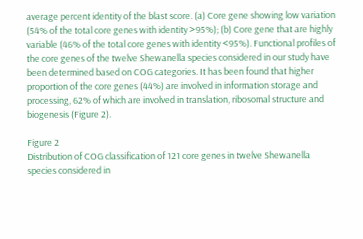average percent identity of the blast score. (a) Core gene showing low variation (54% of the total core genes with identity >95%); (b) Core gene that are highly variable (46% of the total core genes with identity <95%). Functional profiles of the core genes of the twelve Shewanella species considered in our study have been determined based on COG categories. It has been found that higher proportion of the core genes (44%) are involved in information storage and processing, 62% of which are involved in translation, ribosomal structure and biogenesis (Figure 2).

Figure 2
Distribution of COG classification of 121 core genes in twelve Shewanella species considered in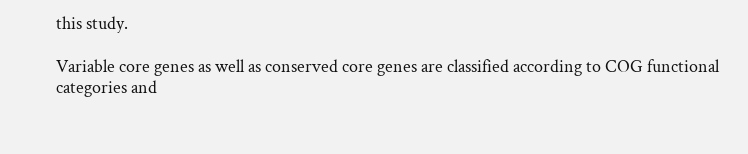this study.

Variable core genes as well as conserved core genes are classified according to COG functional categories and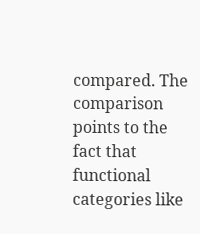compared. The comparison points to the fact that functional categories like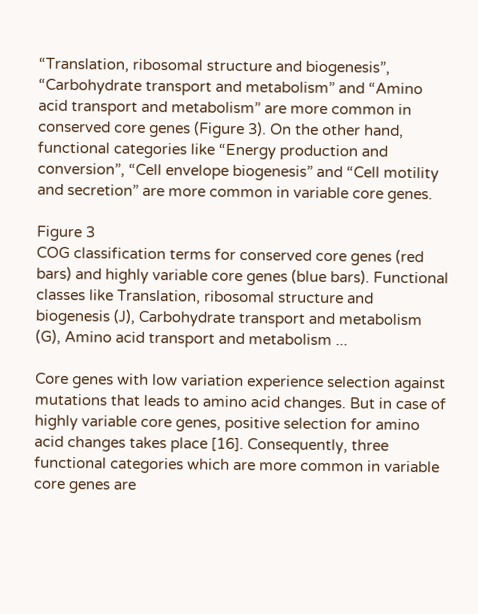“Translation, ribosomal structure and biogenesis”, “Carbohydrate transport and metabolism” and “Amino acid transport and metabolism” are more common in conserved core genes (Figure 3). On the other hand, functional categories like “Energy production and conversion”, “Cell envelope biogenesis” and “Cell motility and secretion” are more common in variable core genes.

Figure 3
COG classification terms for conserved core genes (red bars) and highly variable core genes (blue bars). Functional classes like Translation, ribosomal structure and biogenesis (J), Carbohydrate transport and metabolism (G), Amino acid transport and metabolism ...

Core genes with low variation experience selection against mutations that leads to amino acid changes. But in case of highly variable core genes, positive selection for amino acid changes takes place [16]. Consequently, three functional categories which are more common in variable core genes are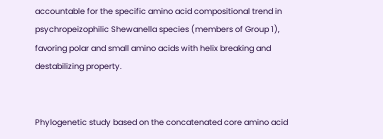accountable for the specific amino acid compositional trend in psychropeizophilic Shewanella species (members of Group 1), favoring polar and small amino acids with helix breaking and destabilizing property.


Phylogenetic study based on the concatenated core amino acid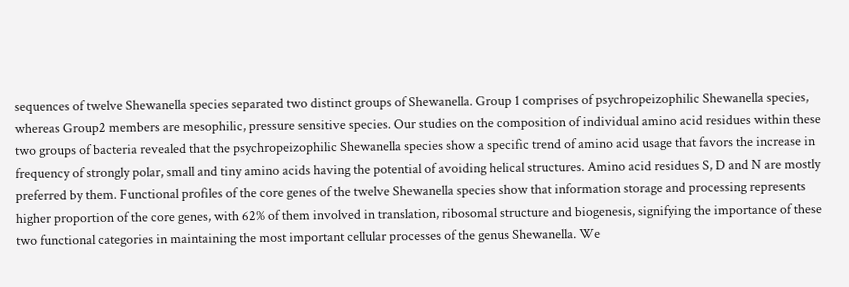sequences of twelve Shewanella species separated two distinct groups of Shewanella. Group 1 comprises of psychropeizophilic Shewanella species, whereas Group2 members are mesophilic, pressure sensitive species. Our studies on the composition of individual amino acid residues within these two groups of bacteria revealed that the psychropeizophilic Shewanella species show a specific trend of amino acid usage that favors the increase in frequency of strongly polar, small and tiny amino acids having the potential of avoiding helical structures. Amino acid residues S, D and N are mostly preferred by them. Functional profiles of the core genes of the twelve Shewanella species show that information storage and processing represents higher proportion of the core genes, with 62% of them involved in translation, ribosomal structure and biogenesis, signifying the importance of these two functional categories in maintaining the most important cellular processes of the genus Shewanella. We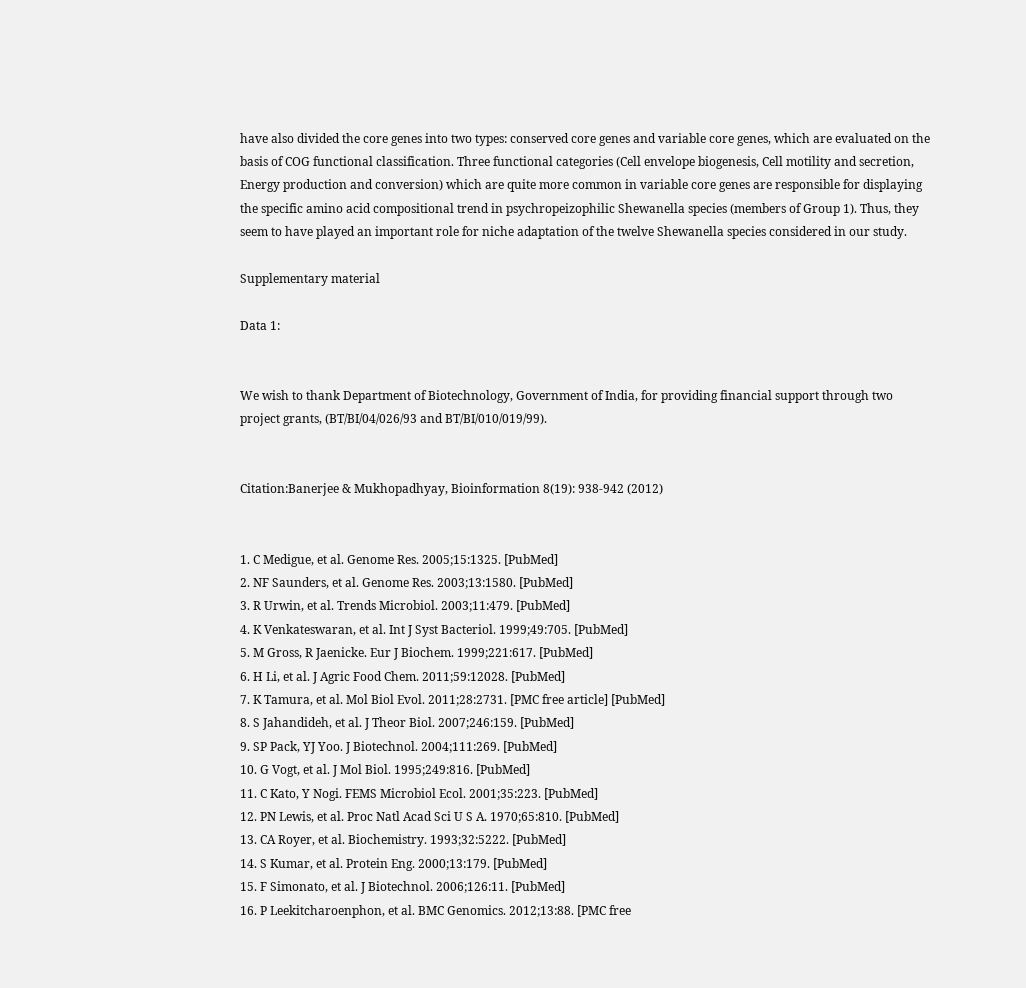have also divided the core genes into two types: conserved core genes and variable core genes, which are evaluated on the basis of COG functional classification. Three functional categories (Cell envelope biogenesis, Cell motility and secretion, Energy production and conversion) which are quite more common in variable core genes are responsible for displaying the specific amino acid compositional trend in psychropeizophilic Shewanella species (members of Group 1). Thus, they seem to have played an important role for niche adaptation of the twelve Shewanella species considered in our study.

Supplementary material

Data 1:


We wish to thank Department of Biotechnology, Government of India, for providing financial support through two project grants, (BT/BI/04/026/93 and BT/BI/010/019/99).


Citation:Banerjee & Mukhopadhyay, Bioinformation 8(19): 938-942 (2012)


1. C Medigue, et al. Genome Res. 2005;15:1325. [PubMed]
2. NF Saunders, et al. Genome Res. 2003;13:1580. [PubMed]
3. R Urwin, et al. Trends Microbiol. 2003;11:479. [PubMed]
4. K Venkateswaran, et al. Int J Syst Bacteriol. 1999;49:705. [PubMed]
5. M Gross, R Jaenicke. Eur J Biochem. 1999;221:617. [PubMed]
6. H Li, et al. J Agric Food Chem. 2011;59:12028. [PubMed]
7. K Tamura, et al. Mol Biol Evol. 2011;28:2731. [PMC free article] [PubMed]
8. S Jahandideh, et al. J Theor Biol. 2007;246:159. [PubMed]
9. SP Pack, YJ Yoo. J Biotechnol. 2004;111:269. [PubMed]
10. G Vogt, et al. J Mol Biol. 1995;249:816. [PubMed]
11. C Kato, Y Nogi. FEMS Microbiol Ecol. 2001;35:223. [PubMed]
12. PN Lewis, et al. Proc Natl Acad Sci U S A. 1970;65:810. [PubMed]
13. CA Royer, et al. Biochemistry. 1993;32:5222. [PubMed]
14. S Kumar, et al. Protein Eng. 2000;13:179. [PubMed]
15. F Simonato, et al. J Biotechnol. 2006;126:11. [PubMed]
16. P Leekitcharoenphon, et al. BMC Genomics. 2012;13:88. [PMC free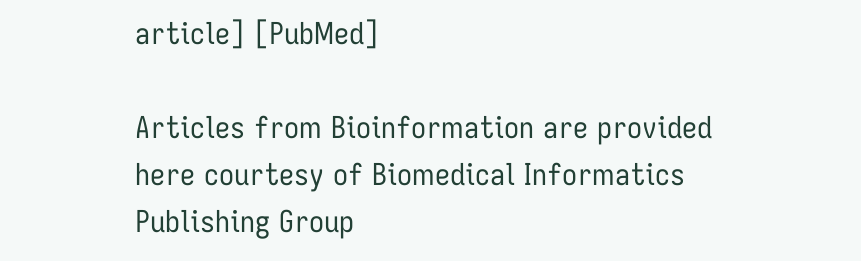article] [PubMed]

Articles from Bioinformation are provided here courtesy of Biomedical Informatics Publishing Group